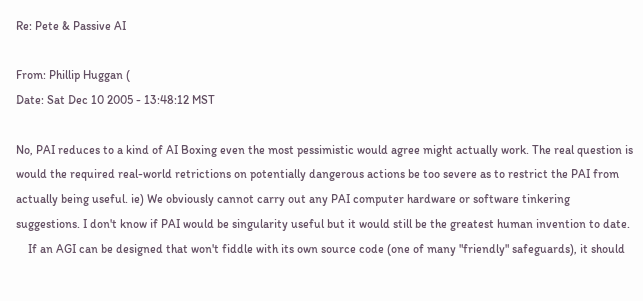Re: Pete & Passive AI

From: Phillip Huggan (
Date: Sat Dec 10 2005 - 13:48:12 MST

No, PAI reduces to a kind of AI Boxing even the most pessimistic would agree might actually work. The real question is would the required real-world retrictions on potentially dangerous actions be too severe as to restrict the PAI from actually being useful. ie) We obviously cannot carry out any PAI computer hardware or software tinkering suggestions. I don't know if PAI would be singularity useful but it would still be the greatest human invention to date.
    If an AGI can be designed that won't fiddle with its own source code (one of many "friendly" safeguards), it should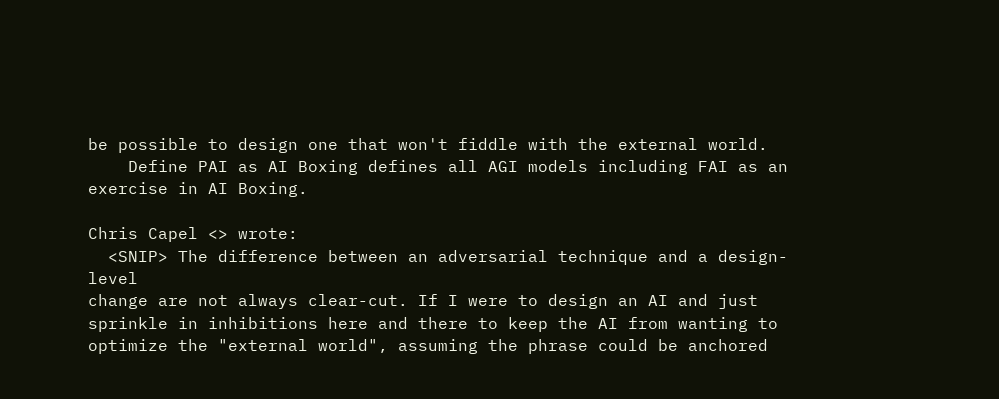be possible to design one that won't fiddle with the external world.
    Define PAI as AI Boxing defines all AGI models including FAI as an exercise in AI Boxing.

Chris Capel <> wrote:
  <SNIP> The difference between an adversarial technique and a design-level
change are not always clear-cut. If I were to design an AI and just
sprinkle in inhibitions here and there to keep the AI from wanting to
optimize the "external world", assuming the phrase could be anchored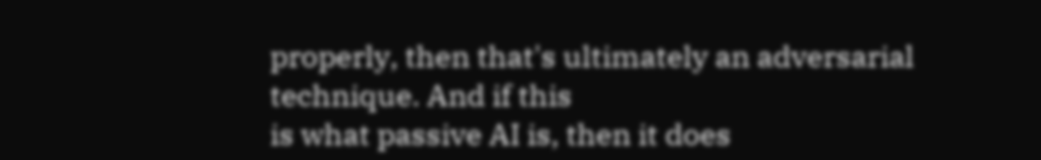properly, then that's ultimately an adversarial technique. And if this
is what passive AI is, then it does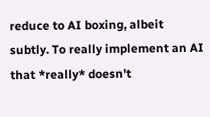reduce to AI boxing, albeit
subtly. To really implement an AI that *really* doesn't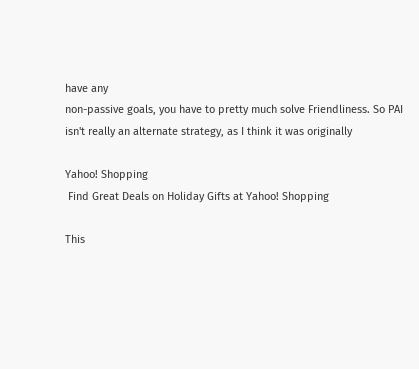have any
non-passive goals, you have to pretty much solve Friendliness. So PAI
isn't really an alternate strategy, as I think it was originally

Yahoo! Shopping
 Find Great Deals on Holiday Gifts at Yahoo! Shopping

This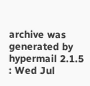archive was generated by hypermail 2.1.5 : Wed Jul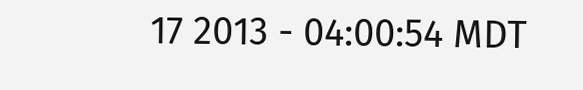17 2013 - 04:00:54 MDT